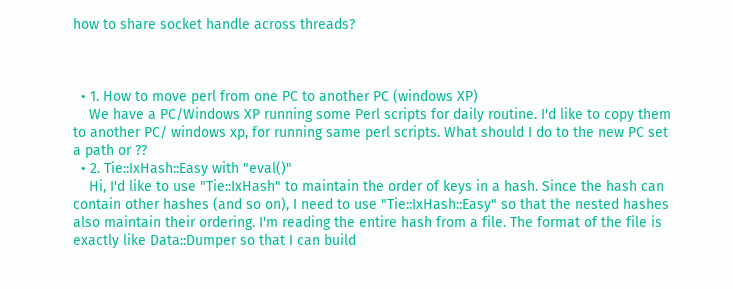how to share socket handle across threads?



  • 1. How to move perl from one PC to another PC (windows XP)
    We have a PC/Windows XP running some Perl scripts for daily routine. I'd like to copy them to another PC/ windows xp, for running same perl scripts. What should I do to the new PC set a path or ??
  • 2. Tie::IxHash::Easy with "eval()"
    Hi, I'd like to use "Tie::IxHash" to maintain the order of keys in a hash. Since the hash can contain other hashes (and so on), I need to use "Tie::IxHash::Easy" so that the nested hashes also maintain their ordering. I'm reading the entire hash from a file. The format of the file is exactly like Data::Dumper so that I can build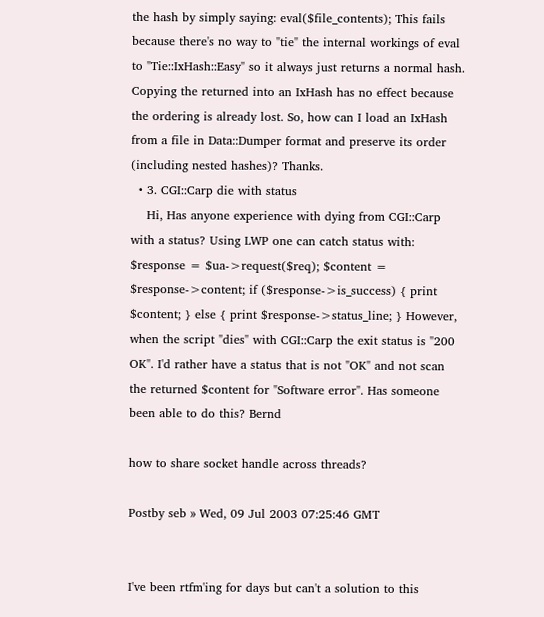the hash by simply saying: eval($file_contents); This fails because there's no way to "tie" the internal workings of eval to "Tie::IxHash::Easy" so it always just returns a normal hash. Copying the returned into an IxHash has no effect because the ordering is already lost. So, how can I load an IxHash from a file in Data::Dumper format and preserve its order (including nested hashes)? Thanks.
  • 3. CGI::Carp die with status
    Hi, Has anyone experience with dying from CGI::Carp with a status? Using LWP one can catch status with: $response = $ua->request($req); $content = $response->content; if ($response->is_success) { print $content; } else { print $response->status_line; } However, when the script "dies" with CGI::Carp the exit status is "200 OK". I'd rather have a status that is not "OK" and not scan the returned $content for "Software error". Has someone been able to do this? Bernd

how to share socket handle across threads?

Postby seb » Wed, 09 Jul 2003 07:25:46 GMT


I've been rtfm'ing for days but can't a solution to this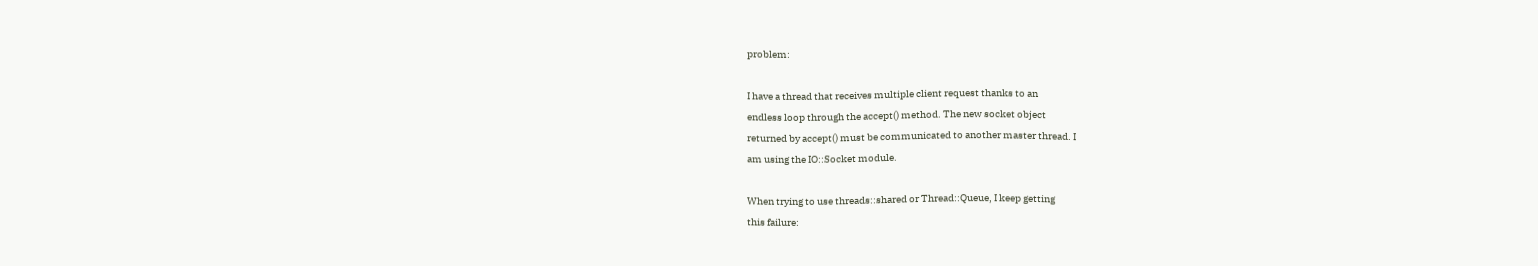problem:

I have a thread that receives multiple client request thanks to an
endless loop through the accept() method. The new socket object
returned by accept() must be communicated to another master thread. I
am using the IO::Socket module.

When trying to use threads::shared or Thread::Queue, I keep getting
this failure: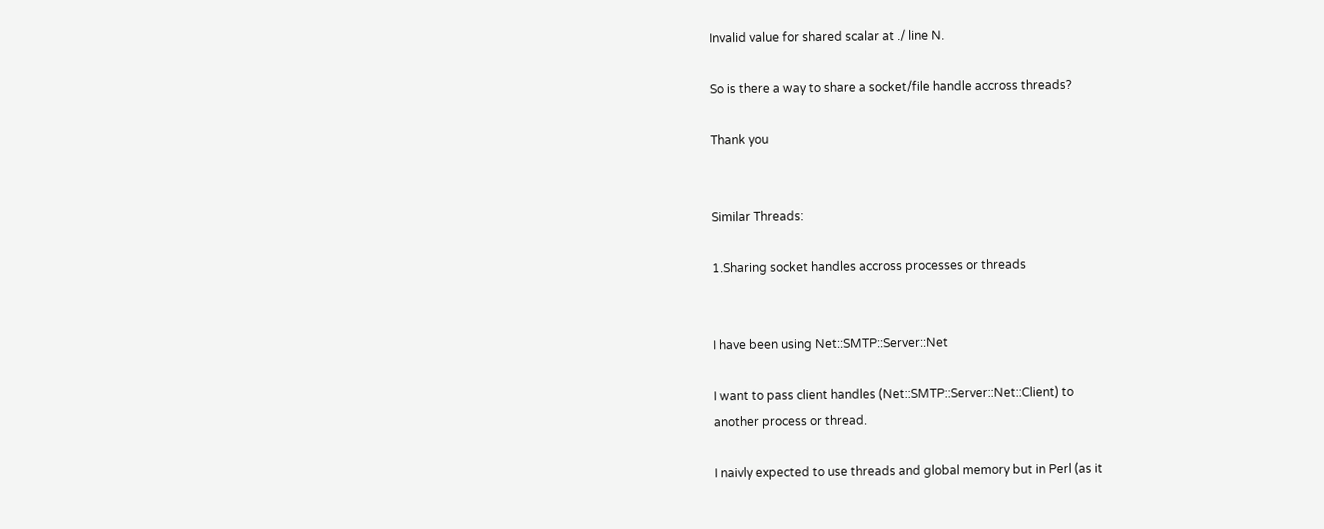Invalid value for shared scalar at ./ line N.

So is there a way to share a socket/file handle accross threads?

Thank you


Similar Threads:

1.Sharing socket handles accross processes or threads


I have been using Net::SMTP::Server::Net

I want to pass client handles (Net::SMTP::Server::Net::Client) to
another process or thread.

I naivly expected to use threads and global memory but in Perl (as it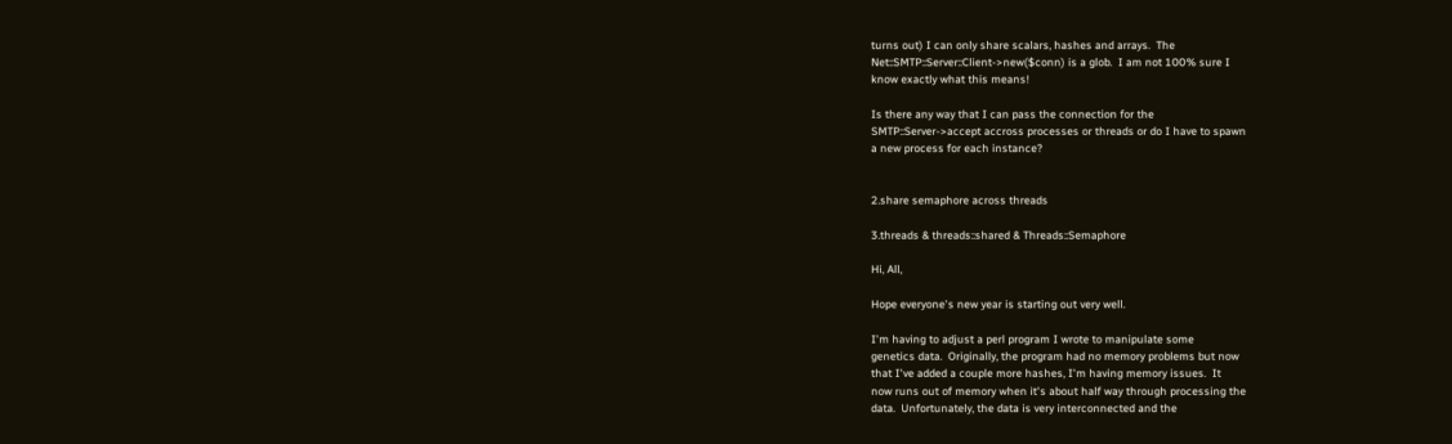turns out) I can only share scalars, hashes and arrays.  The
Net::SMTP::Server::Client->new($conn) is a glob.  I am not 100% sure I
know exactly what this means!

Is there any way that I can pass the connection for the
SMTP::Server->accept accross processes or threads or do I have to spawn
a new process for each instance?


2.share semaphore across threads

3.threads & threads::shared & Threads::Semaphore

Hi, All,

Hope everyone's new year is starting out very well.

I'm having to adjust a perl program I wrote to manipulate some
genetics data.  Originally, the program had no memory problems but now
that I've added a couple more hashes, I'm having memory issues.  It
now runs out of memory when it's about half way through processing the
data.  Unfortunately, the data is very interconnected and the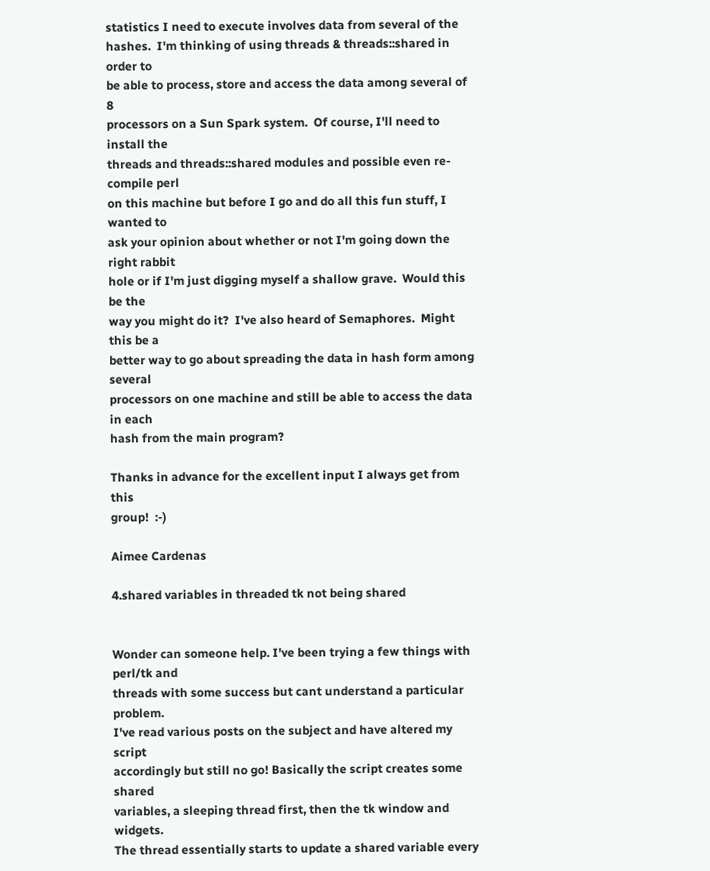statistics I need to execute involves data from several of the
hashes.  I'm thinking of using threads & threads::shared in order to
be able to process, store and access the data among several of 8
processors on a Sun Spark system.  Of course, I'll need to install the
threads and threads::shared modules and possible even re-compile perl
on this machine but before I go and do all this fun stuff, I wanted to
ask your opinion about whether or not I'm going down the right rabbit
hole or if I'm just digging myself a shallow grave.  Would this be the
way you might do it?  I've also heard of Semaphores.  Might this be a
better way to go about spreading the data in hash form among several
processors on one machine and still be able to access the data in each
hash from the main program?

Thanks in advance for the excellent input I always get from this
group!  :-)

Aimee Cardenas

4.shared variables in threaded tk not being shared


Wonder can someone help. I've been trying a few things with perl/tk and
threads with some success but cant understand a particular problem.
I've read various posts on the subject and have altered my script
accordingly but still no go! Basically the script creates some shared
variables, a sleeping thread first, then the tk window and widgets.
The thread essentially starts to update a shared variable every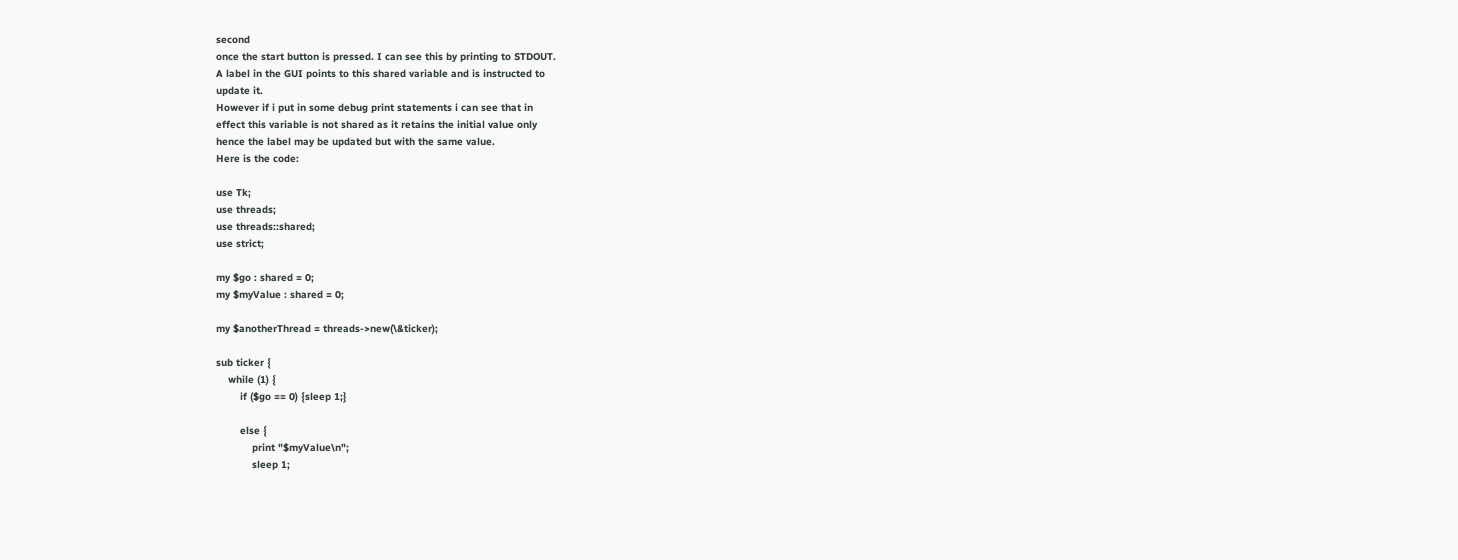second
once the start button is pressed. I can see this by printing to STDOUT.
A label in the GUI points to this shared variable and is instructed to
update it.
However if i put in some debug print statements i can see that in
effect this variable is not shared as it retains the initial value only
hence the label may be updated but with the same value.
Here is the code:

use Tk;
use threads;
use threads::shared;
use strict;

my $go : shared = 0;
my $myValue : shared = 0;

my $anotherThread = threads->new(\&ticker);

sub ticker {
    while (1) {
        if ($go == 0) {sleep 1;}

        else {
            print "$myValue\n";
            sleep 1;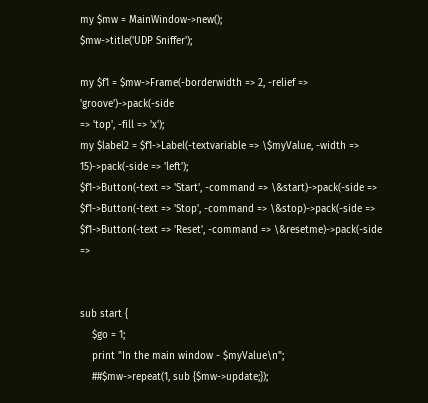my $mw = MainWindow->new();
$mw->title('UDP Sniffer');

my $f1 = $mw->Frame(-borderwidth => 2, -relief => 'groove')->pack(-side
=> 'top', -fill => 'x');
my $label2 = $f1->Label(-textvariable => \$myValue, -width =>
15)->pack(-side => 'left');
$f1->Button(-text => 'Start', -command => \&start)->pack(-side =>
$f1->Button(-text => 'Stop', -command => \&stop)->pack(-side =>
$f1->Button(-text => 'Reset', -command => \&resetme)->pack(-side =>


sub start {
    $go = 1;
    print "In the main window - $myValue\n";
    ##$mw->repeat(1, sub {$mw->update;});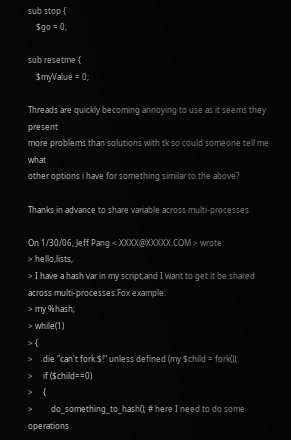sub stop {
    $go = 0;

sub resetme {
    $myValue = 0;

Threads are quickly becoming annoying to use as it seems they present
more problems than solutions with tk so could someone tell me what
other options i have for something similar to the above?

Thanks in advance to share variable across multi-processes

On 1/30/06, Jeff Pang < XXXX@XXXXX.COM > wrote:
> hello,lists,
> I have a hash var in my script,and I want to get it be shared across multi-processes.Fox example:
> my %hash;
> while(1)
> {
>     die "can't fork:$!" unless defined (my $child = fork());
>     if ($child==0)
>     {
>         do_something_to_hash(); # here I need to do some operations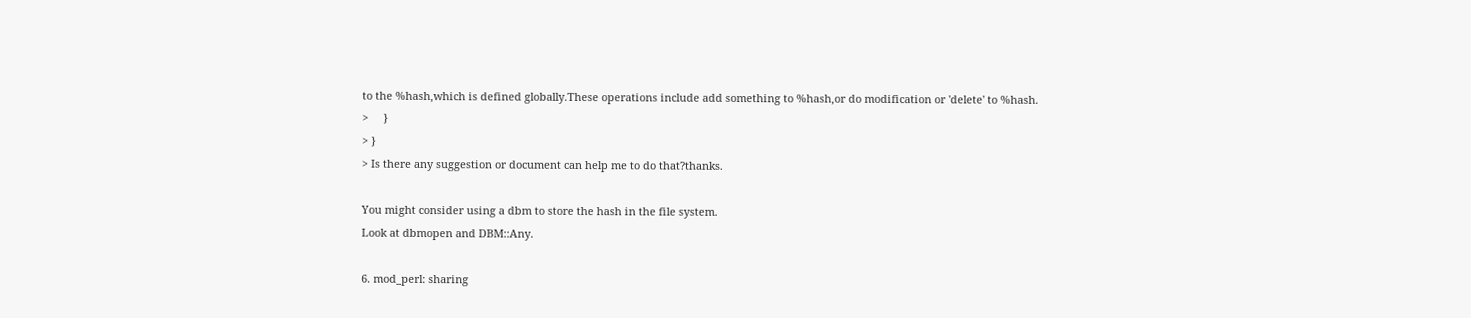to the %hash,which is defined globally.These operations include add something to %hash,or do modification or 'delete' to %hash.
>     }
> }
> Is there any suggestion or document can help me to do that?thanks.

You might consider using a dbm to store the hash in the file system.
Look at dbmopen and DBM::Any.

6. mod_perl: sharing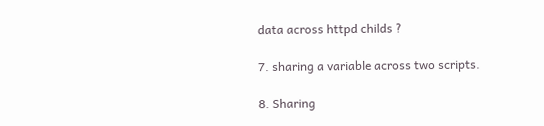data across httpd childs ?

7. sharing a variable across two scripts.

8. Sharing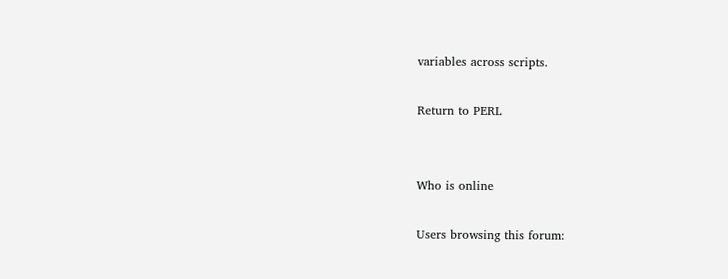variables across scripts.

Return to PERL


Who is online

Users browsing this forum: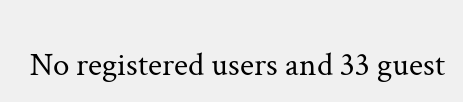No registered users and 33 guest